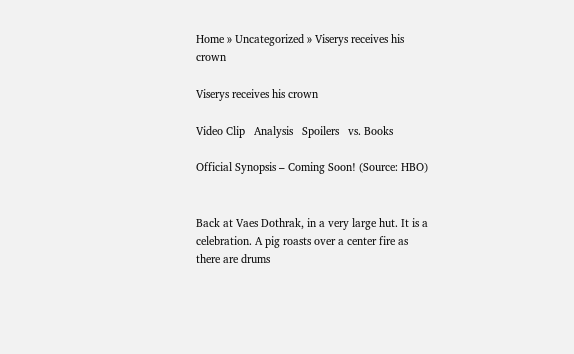Home » Uncategorized » Viserys receives his crown

Viserys receives his crown

Video Clip   Analysis   Spoilers   vs. Books

Official Synopsis – Coming Soon! (Source: HBO)


Back at Vaes Dothrak, in a very large hut. It is a celebration. A pig roasts over a center fire as there are drums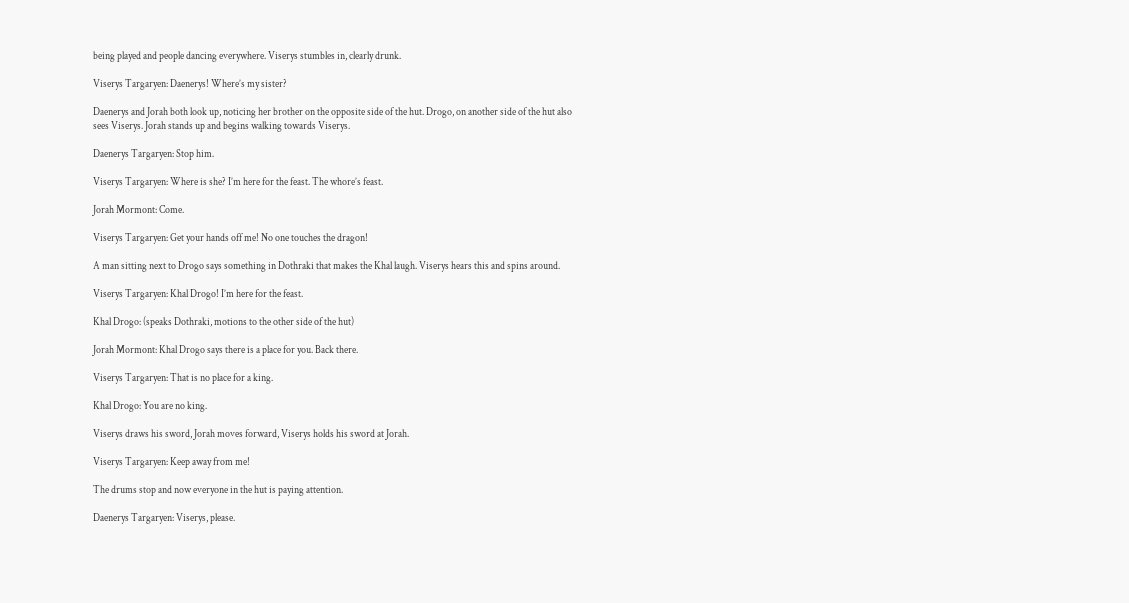being played and people dancing everywhere. Viserys stumbles in, clearly drunk.

Viserys Targaryen: Daenerys! Where’s my sister?

Daenerys and Jorah both look up, noticing her brother on the opposite side of the hut. Drogo, on another side of the hut also sees Viserys. Jorah stands up and begins walking towards Viserys.

Daenerys Targaryen: Stop him.

Viserys Targaryen: Where is she? I’m here for the feast. The whore’s feast.

Jorah Mormont: Come.

Viserys Targaryen: Get your hands off me! No one touches the dragon!

A man sitting next to Drogo says something in Dothraki that makes the Khal laugh. Viserys hears this and spins around.

Viserys Targaryen: Khal Drogo! I’m here for the feast.

Khal Drogo: (speaks Dothraki, motions to the other side of the hut)

Jorah Mormont: Khal Drogo says there is a place for you. Back there.

Viserys Targaryen: That is no place for a king.

Khal Drogo: You are no king.

Viserys draws his sword, Jorah moves forward, Viserys holds his sword at Jorah.

Viserys Targaryen: Keep away from me!

The drums stop and now everyone in the hut is paying attention.

Daenerys Targaryen: Viserys, please.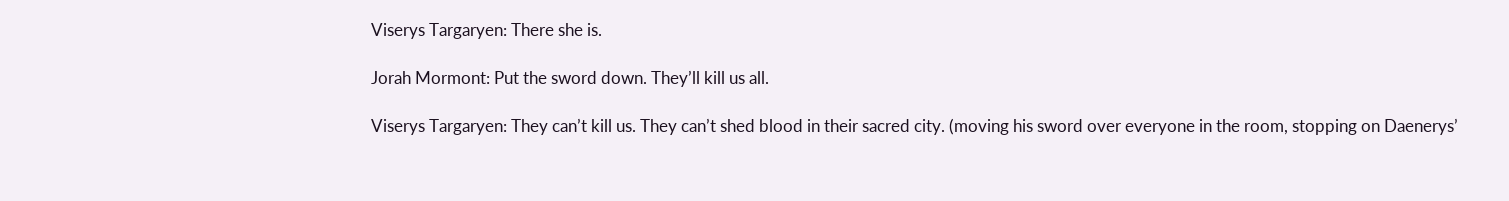Viserys Targaryen: There she is.

Jorah Mormont: Put the sword down. They’ll kill us all.

Viserys Targaryen: They can’t kill us. They can’t shed blood in their sacred city. (moving his sword over everyone in the room, stopping on Daenerys’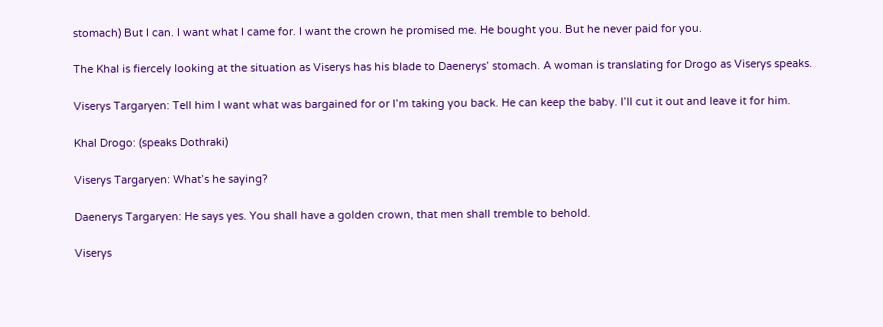stomach) But I can. I want what I came for. I want the crown he promised me. He bought you. But he never paid for you.

The Khal is fiercely looking at the situation as Viserys has his blade to Daenerys’ stomach. A woman is translating for Drogo as Viserys speaks.

Viserys Targaryen: Tell him I want what was bargained for or I’m taking you back. He can keep the baby. I’ll cut it out and leave it for him.

Khal Drogo: (speaks Dothraki)

Viserys Targaryen: What’s he saying?

Daenerys Targaryen: He says yes. You shall have a golden crown, that men shall tremble to behold.

Viserys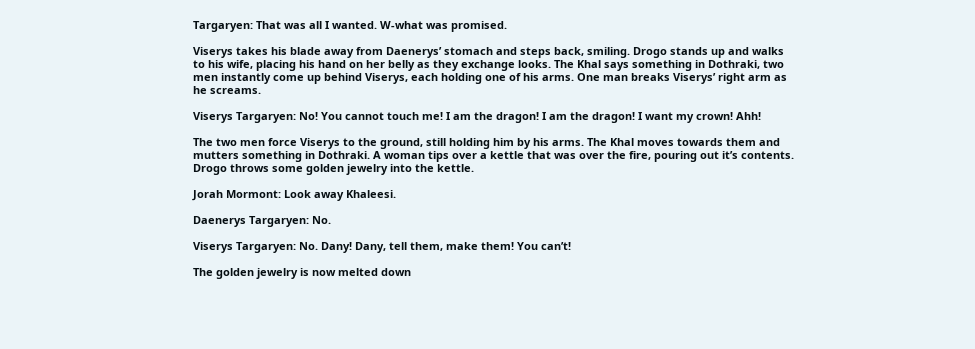Targaryen: That was all I wanted. W-what was promised.

Viserys takes his blade away from Daenerys’ stomach and steps back, smiling. Drogo stands up and walks to his wife, placing his hand on her belly as they exchange looks. The Khal says something in Dothraki, two men instantly come up behind Viserys, each holding one of his arms. One man breaks Viserys’ right arm as he screams.

Viserys Targaryen: No! You cannot touch me! I am the dragon! I am the dragon! I want my crown! Ahh!

The two men force Viserys to the ground, still holding him by his arms. The Khal moves towards them and mutters something in Dothraki. A woman tips over a kettle that was over the fire, pouring out it’s contents. Drogo throws some golden jewelry into the kettle.

Jorah Mormont: Look away Khaleesi.

Daenerys Targaryen: No.

Viserys Targaryen: No. Dany! Dany, tell them, make them! You can’t!

The golden jewelry is now melted down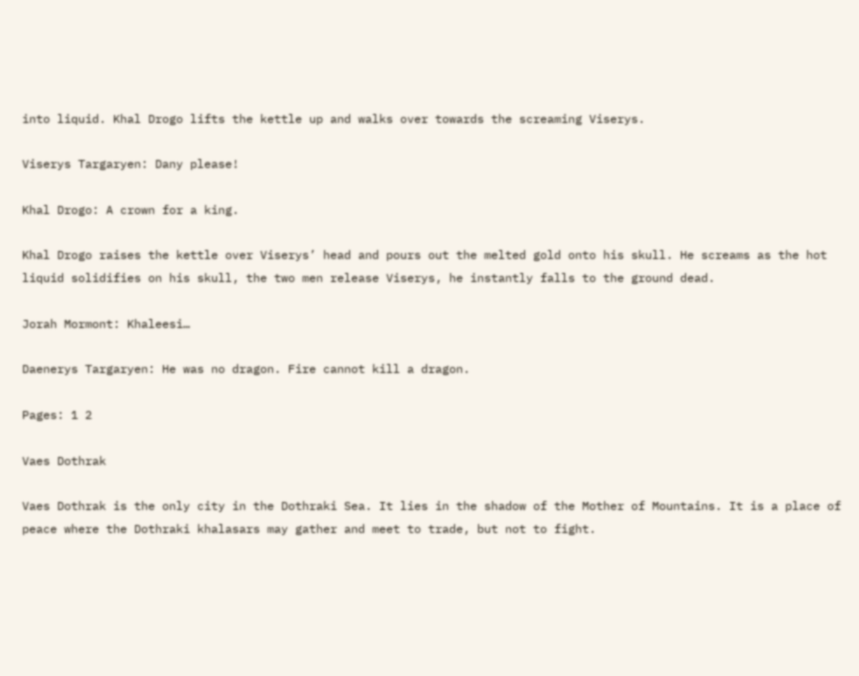into liquid. Khal Drogo lifts the kettle up and walks over towards the screaming Viserys.

Viserys Targaryen: Dany please!

Khal Drogo: A crown for a king.

Khal Drogo raises the kettle over Viserys’ head and pours out the melted gold onto his skull. He screams as the hot liquid solidifies on his skull, the two men release Viserys, he instantly falls to the ground dead.

Jorah Mormont: Khaleesi…

Daenerys Targaryen: He was no dragon. Fire cannot kill a dragon.

Pages: 1 2

Vaes Dothrak

Vaes Dothrak is the only city in the Dothraki Sea. It lies in the shadow of the Mother of Mountains. It is a place of peace where the Dothraki khalasars may gather and meet to trade, but not to fight.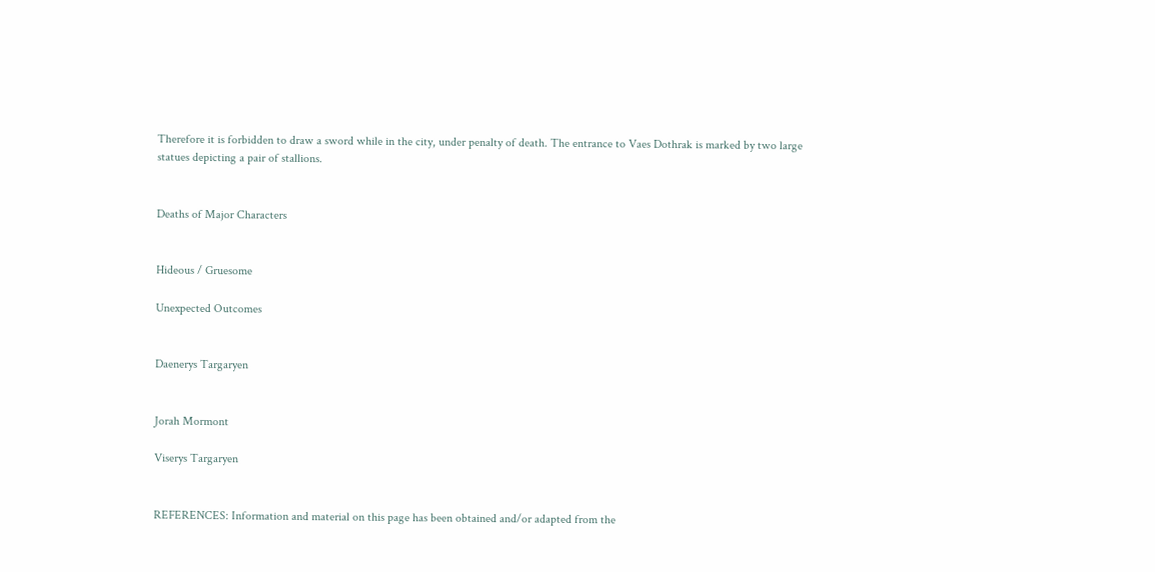Therefore it is forbidden to draw a sword while in the city, under penalty of death. The entrance to Vaes Dothrak is marked by two large statues depicting a pair of stallions.


Deaths of Major Characters


Hideous / Gruesome

Unexpected Outcomes


Daenerys Targaryen


Jorah Mormont

Viserys Targaryen


REFERENCES: Information and material on this page has been obtained and/or adapted from the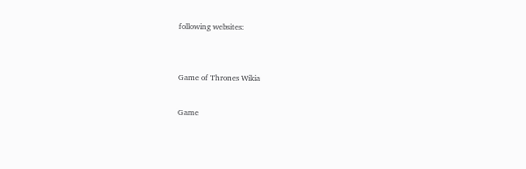following websites:


Game of Thrones Wikia

Game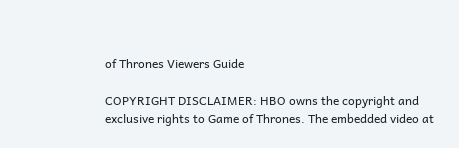of Thrones Viewers Guide

COPYRIGHT DISCLAIMER: HBO owns the copyright and exclusive rights to Game of Thrones. The embedded video at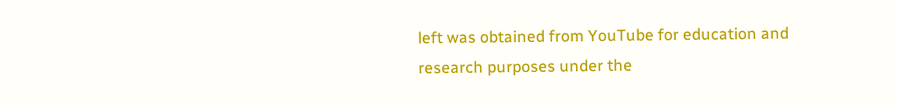left was obtained from YouTube for education and research purposes under the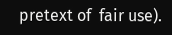pretext of  fair use).